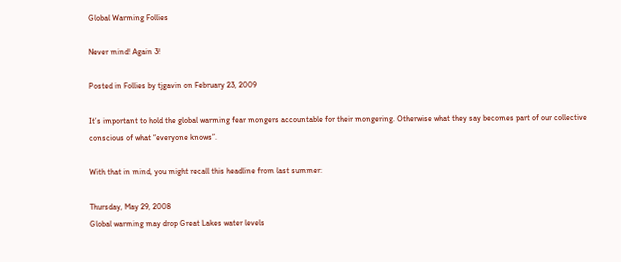Global Warming Follies

Never mind! Again 3!

Posted in Follies by tjgavin on February 23, 2009

It’s important to hold the global warming fear mongers accountable for their mongering. Otherwise what they say becomes part of our collective conscious of what “everyone knows”.

With that in mind, you might recall this headline from last summer:

Thursday, May 29, 2008
Global warming may drop Great Lakes water levels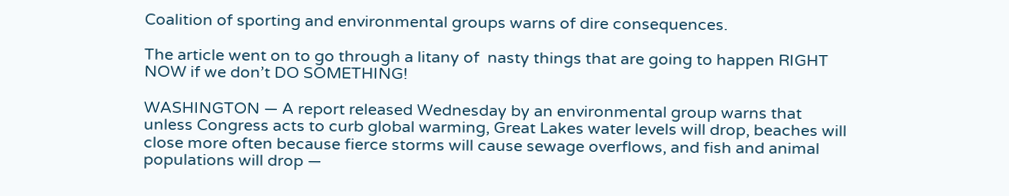Coalition of sporting and environmental groups warns of dire consequences.

The article went on to go through a litany of  nasty things that are going to happen RIGHT NOW if we don’t DO SOMETHING!

WASHINGTON — A report released Wednesday by an environmental group warns that unless Congress acts to curb global warming, Great Lakes water levels will drop, beaches will close more often because fierce storms will cause sewage overflows, and fish and animal populations will drop —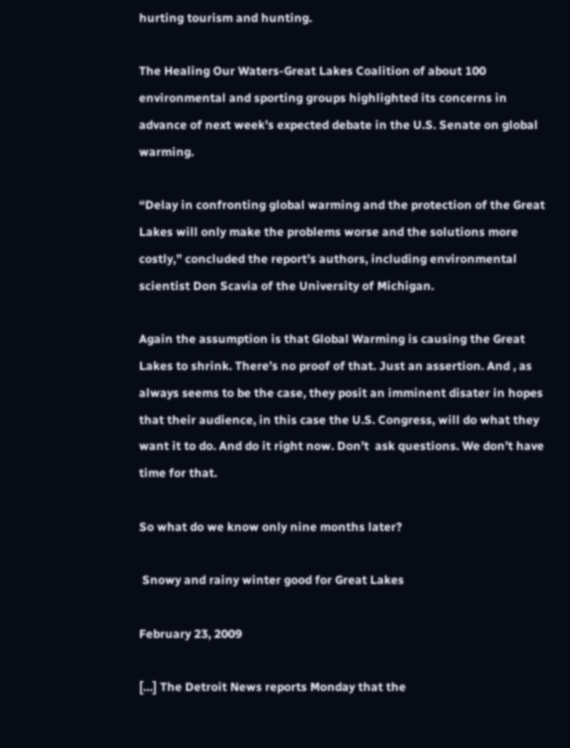hurting tourism and hunting.

The Healing Our Waters-Great Lakes Coalition of about 100 environmental and sporting groups highlighted its concerns in advance of next week’s expected debate in the U.S. Senate on global warming.

“Delay in confronting global warming and the protection of the Great Lakes will only make the problems worse and the solutions more costly,” concluded the report’s authors, including environmental scientist Don Scavia of the University of Michigan.

Again the assumption is that Global Warming is causing the Great Lakes to shrink. There’s no proof of that. Just an assertion. And , as always seems to be the case, they posit an imminent disater in hopes that their audience, in this case the U.S. Congress, will do what they want it to do. And do it right now. Don’t  ask questions. We don’t have time for that.

So what do we know only nine months later?

 Snowy and rainy winter good for Great Lakes

February 23, 2009

[…] The Detroit News reports Monday that the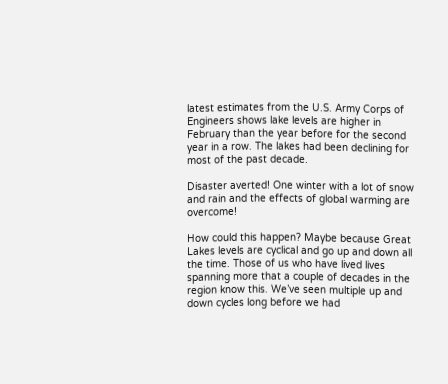latest estimates from the U.S. Army Corps of Engineers shows lake levels are higher in February than the year before for the second year in a row. The lakes had been declining for most of the past decade.

Disaster averted! One winter with a lot of snow and rain and the effects of global warming are overcome!

How could this happen? Maybe because Great Lakes levels are cyclical and go up and down all the time. Those of us who have lived lives spanning more that a couple of decades in the region know this. We’ve seen multiple up and down cycles long before we had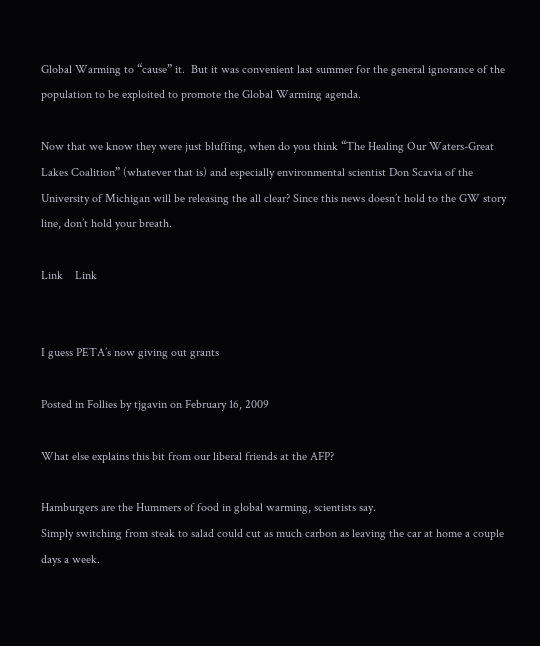Global Warming to “cause” it.  But it was convenient last summer for the general ignorance of the population to be exploited to promote the Global Warming agenda.

Now that we know they were just bluffing, when do you think “The Healing Our Waters-Great Lakes Coalition” (whatever that is) and especially environmental scientist Don Scavia of the University of Michigan will be releasing the all clear? Since this news doesn’t hold to the GW story line, don’t hold your breath.

Link    Link


I guess PETA’s now giving out grants

Posted in Follies by tjgavin on February 16, 2009

What else explains this bit from our liberal friends at the AFP?

Hamburgers are the Hummers of food in global warming, scientists say.
Simply switching from steak to salad could cut as much carbon as leaving the car at home a couple days a week.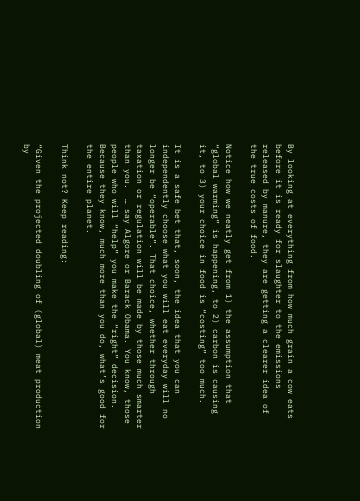By looking at everything from how much grain a cow eats before it is ready for slaughter to the emissions released by manure, they are getting a clearer idea of the true costs of food.

Notice how we neatly get from 1) the assumption that “global warming” is happening, to 2) carbon is causing it, to 3) your choice in food is “costing” too much.

It is a safe bet that, soon, the idea that you can independently choose what you will eat everyday will no longer be “operable”. That choice, whether through taxation or regulation will be made by those much smarter than you.  … say Algore or Barack Obama. You know, those people who will “help” you make the “right” decision. Because they know, much more than you do, what’s good for the entire planet.

Think not? Keep reading:

“Given the projected doubling of (global) meat production by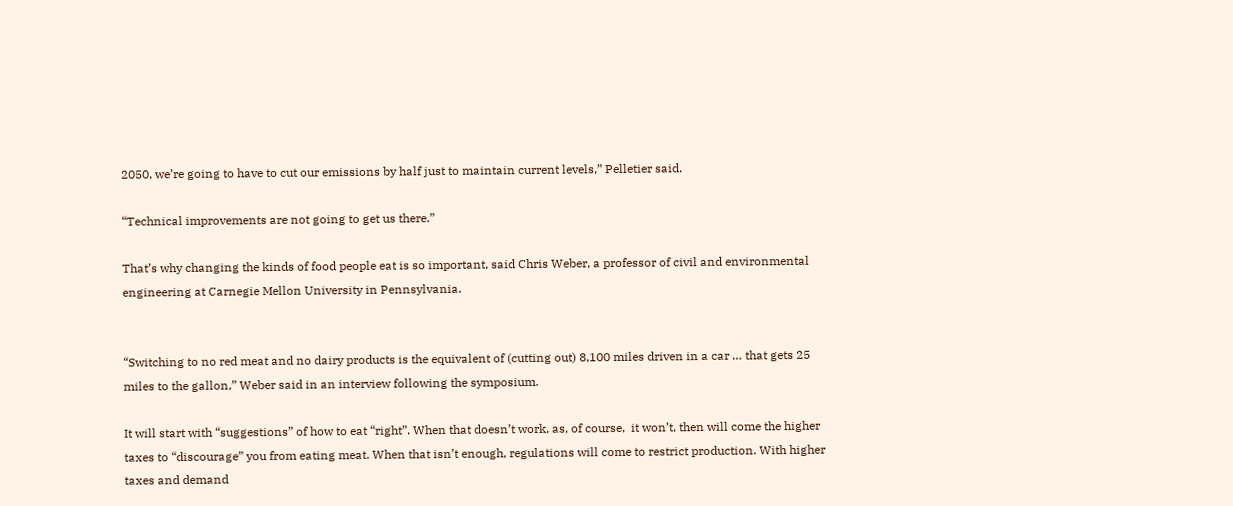2050, we’re going to have to cut our emissions by half just to maintain current levels,” Pelletier said.

“Technical improvements are not going to get us there.”

That’s why changing the kinds of food people eat is so important, said Chris Weber, a professor of civil and environmental engineering at Carnegie Mellon University in Pennsylvania.


“Switching to no red meat and no dairy products is the equivalent of (cutting out) 8,100 miles driven in a car … that gets 25 miles to the gallon,” Weber said in an interview following the symposium.

It will start with “suggestions” of how to eat “right”. When that doesn’t work, as, of course,  it won’t, then will come the higher taxes to “discourage” you from eating meat. When that isn’t enough, regulations will come to restrict production. With higher taxes and demand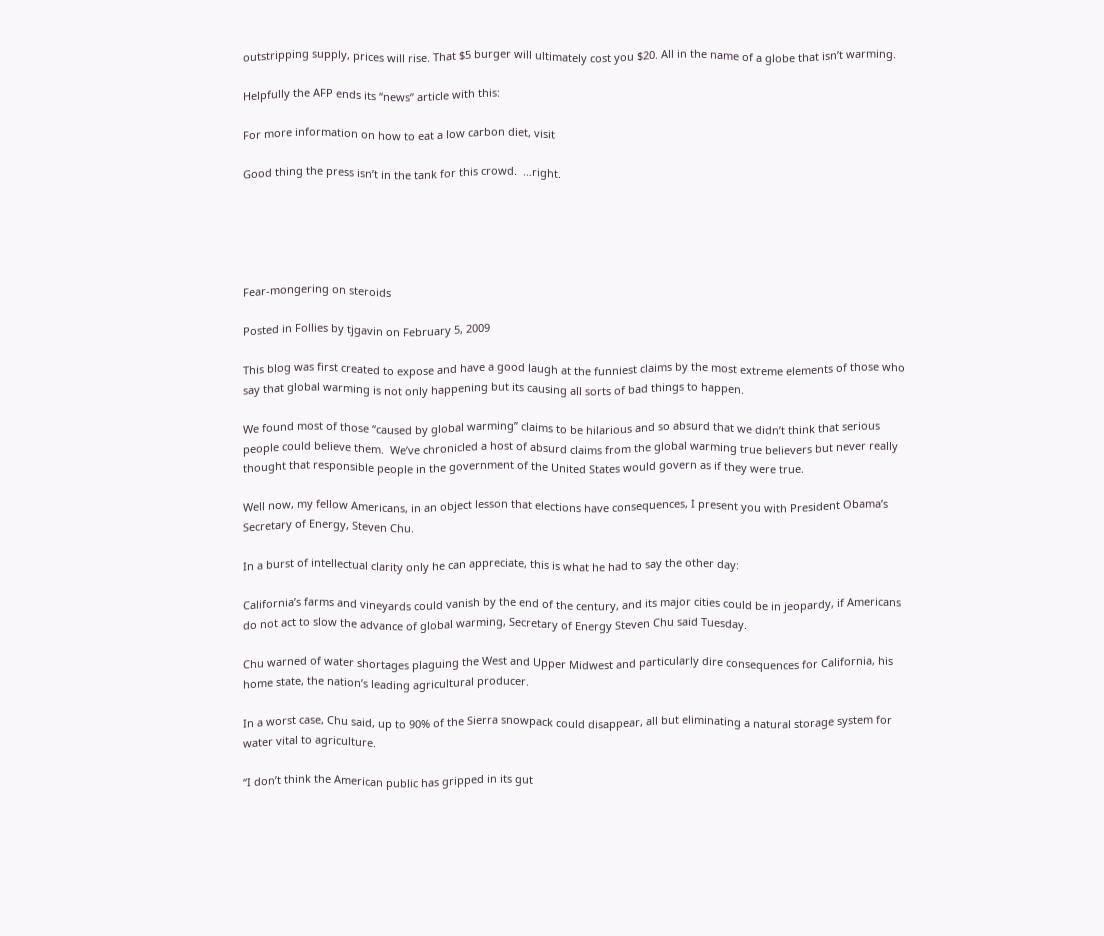outstripping supply, prices will rise. That $5 burger will ultimately cost you $20. All in the name of a globe that isn’t warming.

Helpfully the AFP ends its “news” article with this:

For more information on how to eat a low carbon diet, visit

Good thing the press isn’t in the tank for this crowd.  …right.





Fear-mongering on steroids

Posted in Follies by tjgavin on February 5, 2009

This blog was first created to expose and have a good laugh at the funniest claims by the most extreme elements of those who say that global warming is not only happening but its causing all sorts of bad things to happen.

We found most of those “caused by global warming” claims to be hilarious and so absurd that we didn’t think that serious people could believe them.  We’ve chronicled a host of absurd claims from the global warming true believers but never really thought that responsible people in the government of the United States would govern as if they were true.

Well now, my fellow Americans, in an object lesson that elections have consequences, I present you with President Obama’s Secretary of Energy, Steven Chu.

In a burst of intellectual clarity only he can appreciate, this is what he had to say the other day:

California’s farms and vineyards could vanish by the end of the century, and its major cities could be in jeopardy, if Americans do not act to slow the advance of global warming, Secretary of Energy Steven Chu said Tuesday.

Chu warned of water shortages plaguing the West and Upper Midwest and particularly dire consequences for California, his home state, the nation’s leading agricultural producer.

In a worst case, Chu said, up to 90% of the Sierra snowpack could disappear, all but eliminating a natural storage system for water vital to agriculture.

“I don’t think the American public has gripped in its gut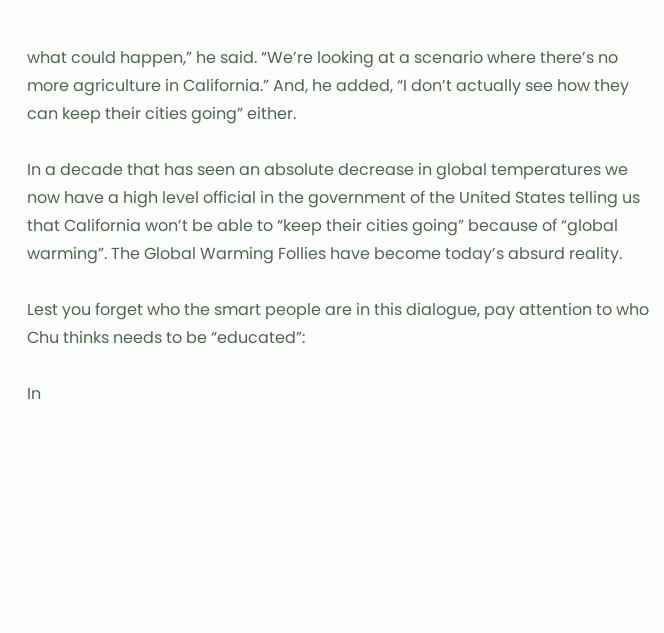what could happen,” he said. “We’re looking at a scenario where there’s no more agriculture in California.” And, he added, “I don’t actually see how they can keep their cities going” either.

In a decade that has seen an absolute decrease in global temperatures we now have a high level official in the government of the United States telling us that California won’t be able to “keep their cities going” because of “global warming”. The Global Warming Follies have become today’s absurd reality.

Lest you forget who the smart people are in this dialogue, pay attention to who Chu thinks needs to be “educated”:

In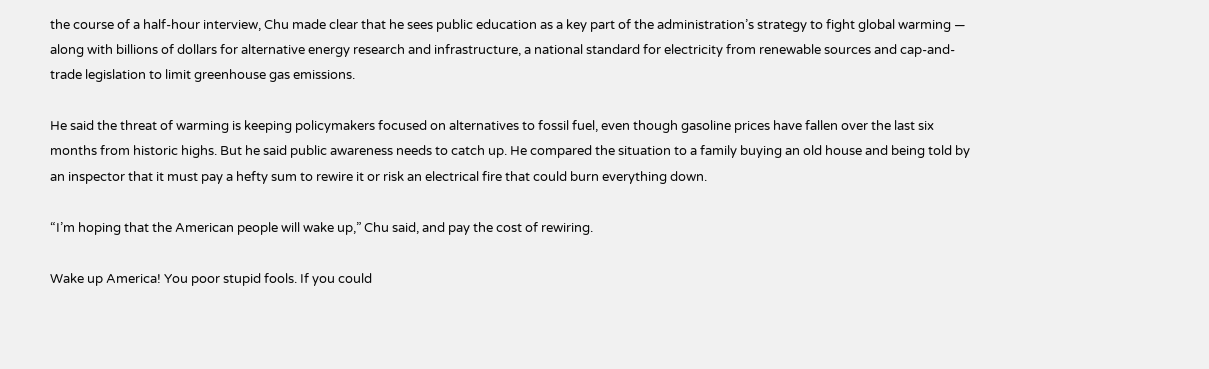the course of a half-hour interview, Chu made clear that he sees public education as a key part of the administration’s strategy to fight global warming — along with billions of dollars for alternative energy research and infrastructure, a national standard for electricity from renewable sources and cap-and-trade legislation to limit greenhouse gas emissions.

He said the threat of warming is keeping policymakers focused on alternatives to fossil fuel, even though gasoline prices have fallen over the last six months from historic highs. But he said public awareness needs to catch up. He compared the situation to a family buying an old house and being told by an inspector that it must pay a hefty sum to rewire it or risk an electrical fire that could burn everything down.

“I’m hoping that the American people will wake up,” Chu said, and pay the cost of rewiring.

Wake up America! You poor stupid fools. If you could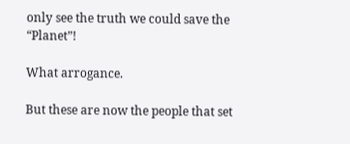only see the truth we could save the “Planet”!

What arrogance.

But these are now the people that set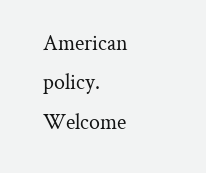American policy. Welcome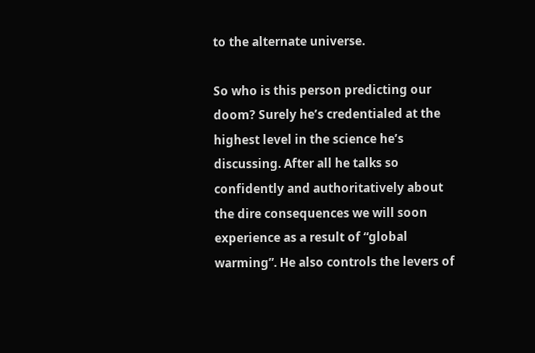to the alternate universe.

So who is this person predicting our doom? Surely he’s credentialed at the highest level in the science he’s discussing. After all he talks so confidently and authoritatively about the dire consequences we will soon experience as a result of “global warming”. He also controls the levers of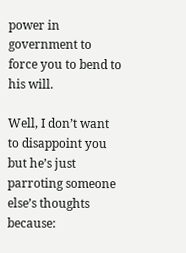power in government to force you to bend to his will.

Well, I don’t want to disappoint you but he’s just parroting someone else’s thoughts because: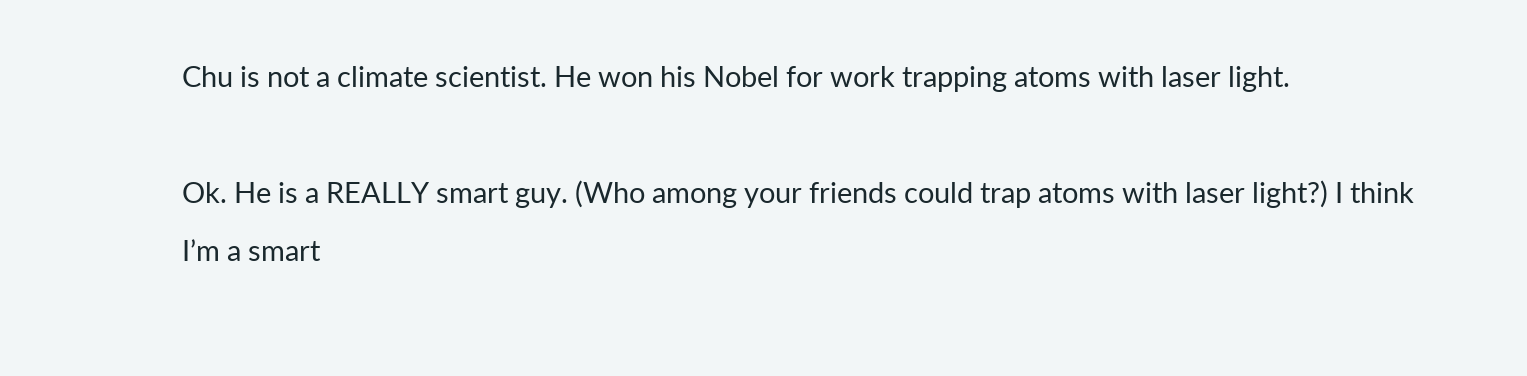Chu is not a climate scientist. He won his Nobel for work trapping atoms with laser light.

Ok. He is a REALLY smart guy. (Who among your friends could trap atoms with laser light?) I think I’m a smart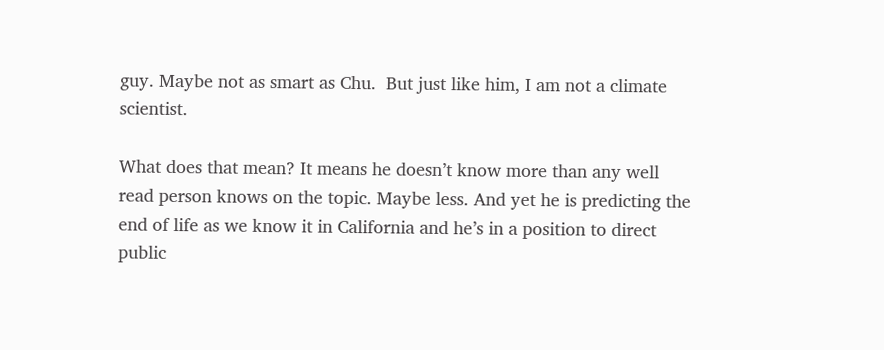guy. Maybe not as smart as Chu.  But just like him, I am not a climate scientist.

What does that mean? It means he doesn’t know more than any well read person knows on the topic. Maybe less. And yet he is predicting the end of life as we know it in California and he’s in a position to direct public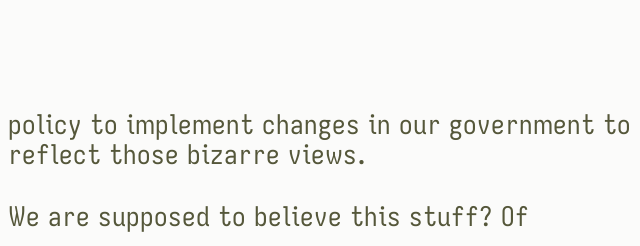policy to implement changes in our government to reflect those bizarre views.

We are supposed to believe this stuff? Of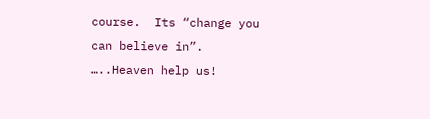course.  Its “change you can believe in”.       …..Heaven help us!